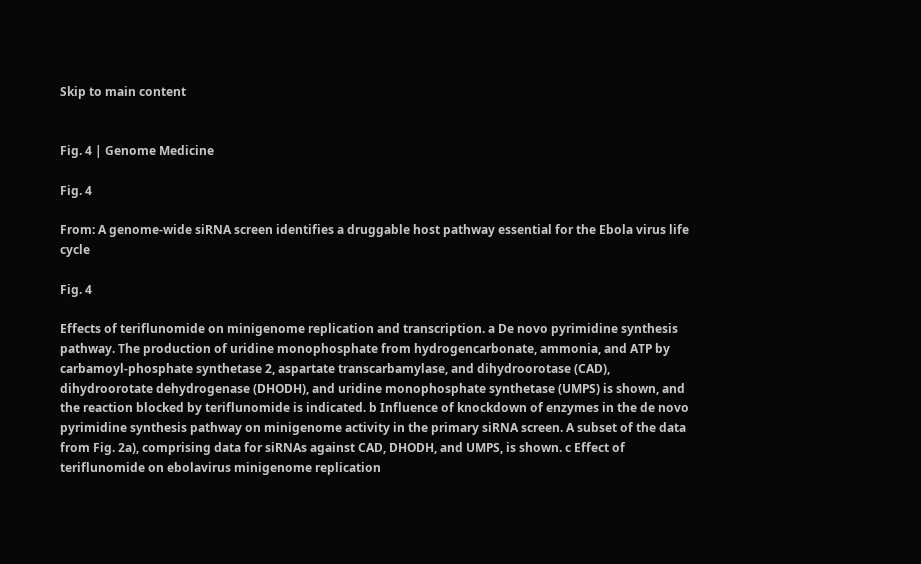Skip to main content


Fig. 4 | Genome Medicine

Fig. 4

From: A genome-wide siRNA screen identifies a druggable host pathway essential for the Ebola virus life cycle

Fig. 4

Effects of teriflunomide on minigenome replication and transcription. a De novo pyrimidine synthesis pathway. The production of uridine monophosphate from hydrogencarbonate, ammonia, and ATP by carbamoyl-phosphate synthetase 2, aspartate transcarbamylase, and dihydroorotase (CAD), dihydroorotate dehydrogenase (DHODH), and uridine monophosphate synthetase (UMPS) is shown, and the reaction blocked by teriflunomide is indicated. b Influence of knockdown of enzymes in the de novo pyrimidine synthesis pathway on minigenome activity in the primary siRNA screen. A subset of the data from Fig. 2a), comprising data for siRNAs against CAD, DHODH, and UMPS, is shown. c Effect of teriflunomide on ebolavirus minigenome replication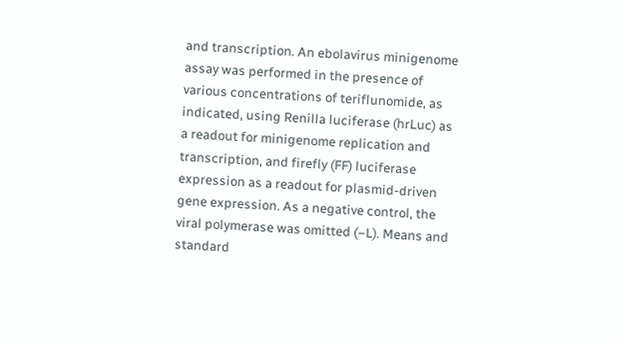and transcription. An ebolavirus minigenome assay was performed in the presence of various concentrations of teriflunomide, as indicated, using Renilla luciferase (hrLuc) as a readout for minigenome replication and transcription, and firefly (FF) luciferase expression as a readout for plasmid-driven gene expression. As a negative control, the viral polymerase was omitted (−L). Means and standard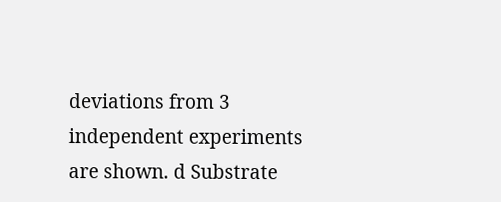deviations from 3 independent experiments are shown. d Substrate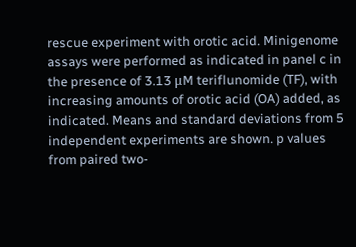rescue experiment with orotic acid. Minigenome assays were performed as indicated in panel c in the presence of 3.13 μM teriflunomide (TF), with increasing amounts of orotic acid (OA) added, as indicated. Means and standard deviations from 5 independent experiments are shown. p values from paired two-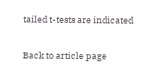tailed t-tests are indicated

Back to article page